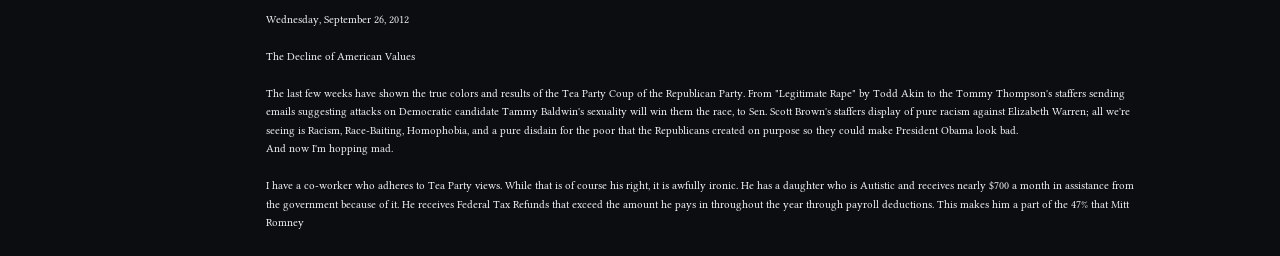Wednesday, September 26, 2012

The Decline of American Values

The last few weeks have shown the true colors and results of the Tea Party Coup of the Republican Party. From "Legitimate Rape" by Todd Akin to the Tommy Thompson's staffers sending emails suggesting attacks on Democratic candidate Tammy Baldwin's sexuality will win them the race, to Sen. Scott Brown's staffers display of pure racism against Elizabeth Warren; all we're seeing is Racism, Race-Baiting, Homophobia, and a pure disdain for the poor that the Republicans created on purpose so they could make President Obama look bad.
And now I'm hopping mad.

I have a co-worker who adheres to Tea Party views. While that is of course his right, it is awfully ironic. He has a daughter who is Autistic and receives nearly $700 a month in assistance from the government because of it. He receives Federal Tax Refunds that exceed the amount he pays in throughout the year through payroll deductions. This makes him a part of the 47% that Mitt Romney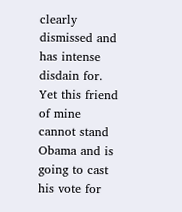clearly dismissed and has intense disdain for. Yet this friend of mine cannot stand Obama and is going to cast his vote for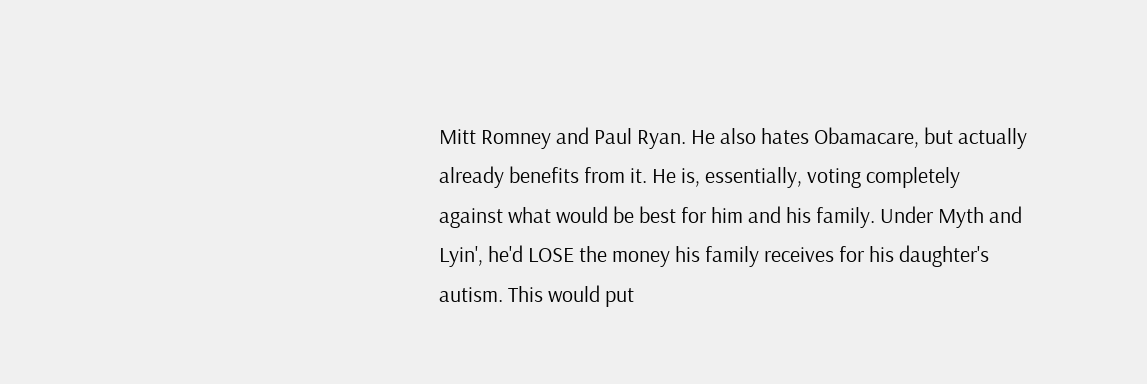Mitt Romney and Paul Ryan. He also hates Obamacare, but actually already benefits from it. He is, essentially, voting completely against what would be best for him and his family. Under Myth and Lyin', he'd LOSE the money his family receives for his daughter's autism. This would put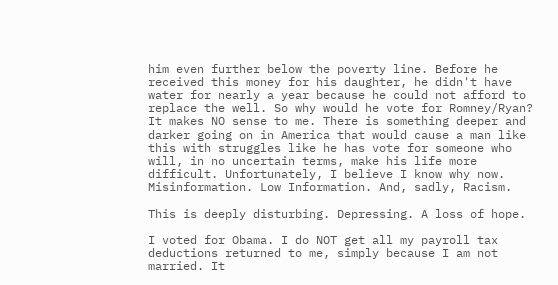him even further below the poverty line. Before he received this money for his daughter, he didn't have water for nearly a year because he could not afford to replace the well. So why would he vote for Romney/Ryan? It makes NO sense to me. There is something deeper and darker going on in America that would cause a man like this with struggles like he has vote for someone who will, in no uncertain terms, make his life more difficult. Unfortunately, I believe I know why now.
Misinformation. Low Information. And, sadly, Racism.

This is deeply disturbing. Depressing. A loss of hope.

I voted for Obama. I do NOT get all my payroll tax deductions returned to me, simply because I am not married. It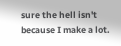sure the hell isn't because I make a lot.